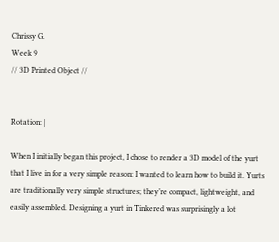Chrissy G.
Week 9
// 3D Printed Object //


Rotation: |

When I initially began this project, I chose to render a 3D model of the yurt that I live in for a very simple reason: I wanted to learn how to build it. Yurts are traditionally very simple structures; they’re compact, lightweight, and easily assembled. Designing a yurt in Tinkered was surprisingly a lot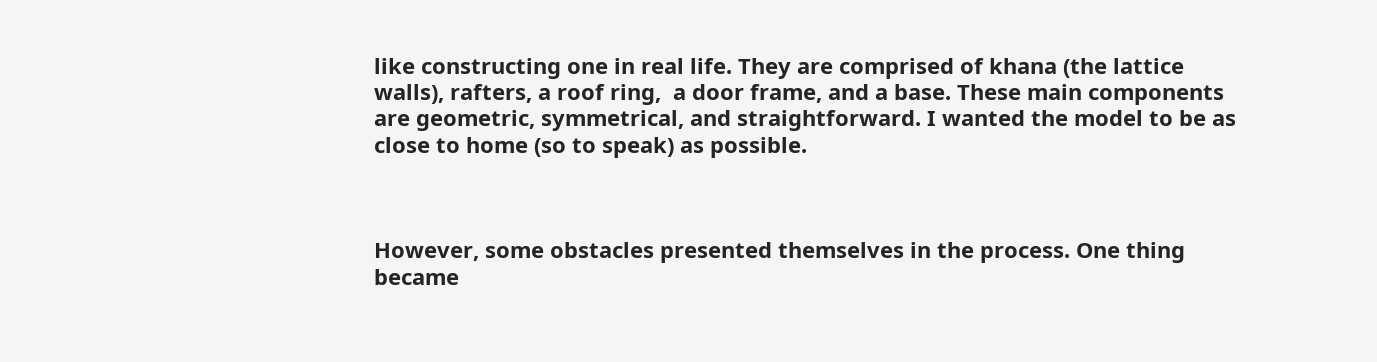like constructing one in real life. They are comprised of khana (the lattice walls), rafters, a roof ring,  a door frame, and a base. These main components are geometric, symmetrical, and straightforward. I wanted the model to be as close to home (so to speak) as possible.



However, some obstacles presented themselves in the process. One thing became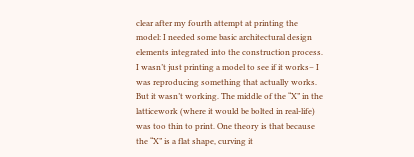clear after my fourth attempt at printing the model: I needed some basic architectural design elements integrated into the construction process. I wasn’t just printing a model to see if it works– I was reproducing something that actually works.  But it wasn’t working. The middle of the “X” in the latticework (where it would be bolted in real-life) was too thin to print. One theory is that because the “X” is a flat shape, curving it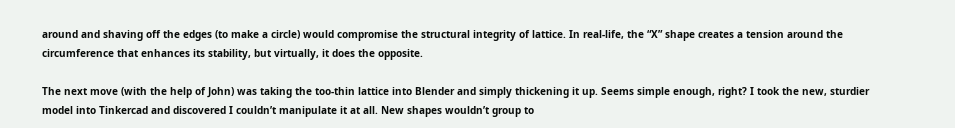around and shaving off the edges (to make a circle) would compromise the structural integrity of lattice. In real-life, the “X” shape creates a tension around the circumference that enhances its stability, but virtually, it does the opposite.

The next move (with the help of John) was taking the too-thin lattice into Blender and simply thickening it up. Seems simple enough, right? I took the new, sturdier model into Tinkercad and discovered I couldn’t manipulate it at all. New shapes wouldn’t group to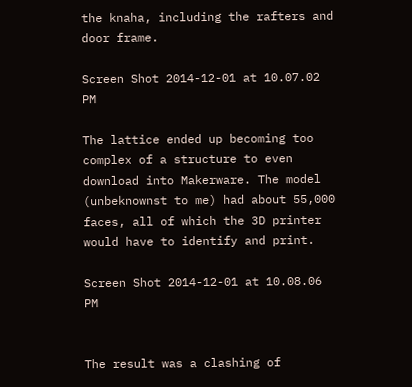the knaha, including the rafters and door frame.

Screen Shot 2014-12-01 at 10.07.02 PM

The lattice ended up becoming too complex of a structure to even download into Makerware. The model (unbeknownst to me) had about 55,000 faces, all of which the 3D printer would have to identify and print.

Screen Shot 2014-12-01 at 10.08.06 PM


The result was a clashing of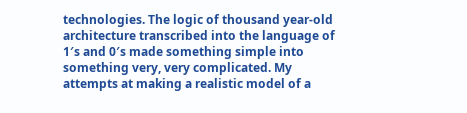technologies. The logic of thousand year-old architecture transcribed into the language of 1′s and 0′s made something simple into something very, very complicated. My attempts at making a realistic model of a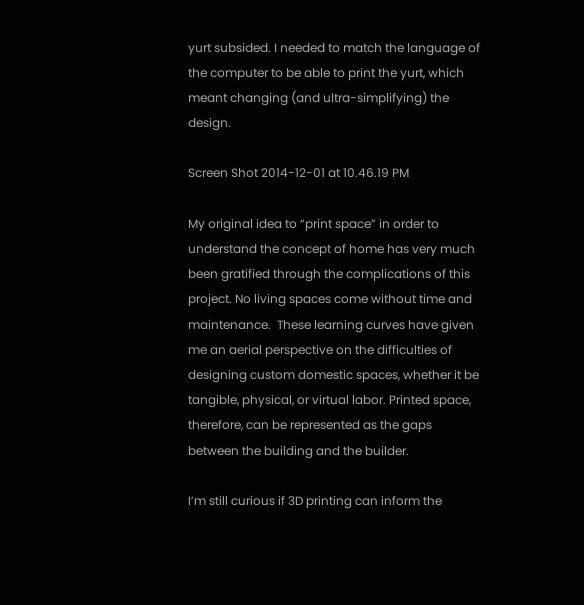yurt subsided. I needed to match the language of the computer to be able to print the yurt, which meant changing (and ultra-simplifying) the design.

Screen Shot 2014-12-01 at 10.46.19 PM

My original idea to “print space” in order to understand the concept of home has very much been gratified through the complications of this project. No living spaces come without time and maintenance.  These learning curves have given me an aerial perspective on the difficulties of designing custom domestic spaces, whether it be tangible, physical, or virtual labor. Printed space, therefore, can be represented as the gaps between the building and the builder.

I’m still curious if 3D printing can inform the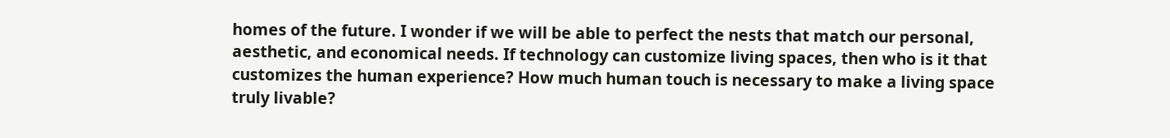homes of the future. I wonder if we will be able to perfect the nests that match our personal, aesthetic, and economical needs. If technology can customize living spaces, then who is it that customizes the human experience? How much human touch is necessary to make a living space truly livable?